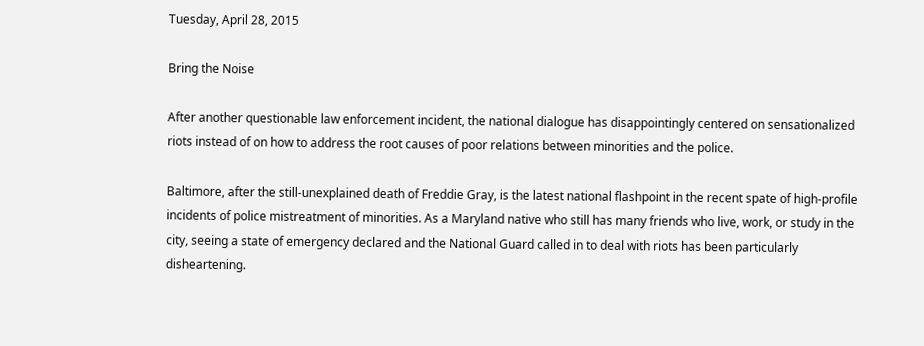Tuesday, April 28, 2015

Bring the Noise

After another questionable law enforcement incident, the national dialogue has disappointingly centered on sensationalized riots instead of on how to address the root causes of poor relations between minorities and the police.

Baltimore, after the still-unexplained death of Freddie Gray, is the latest national flashpoint in the recent spate of high-profile incidents of police mistreatment of minorities. As a Maryland native who still has many friends who live, work, or study in the city, seeing a state of emergency declared and the National Guard called in to deal with riots has been particularly disheartening.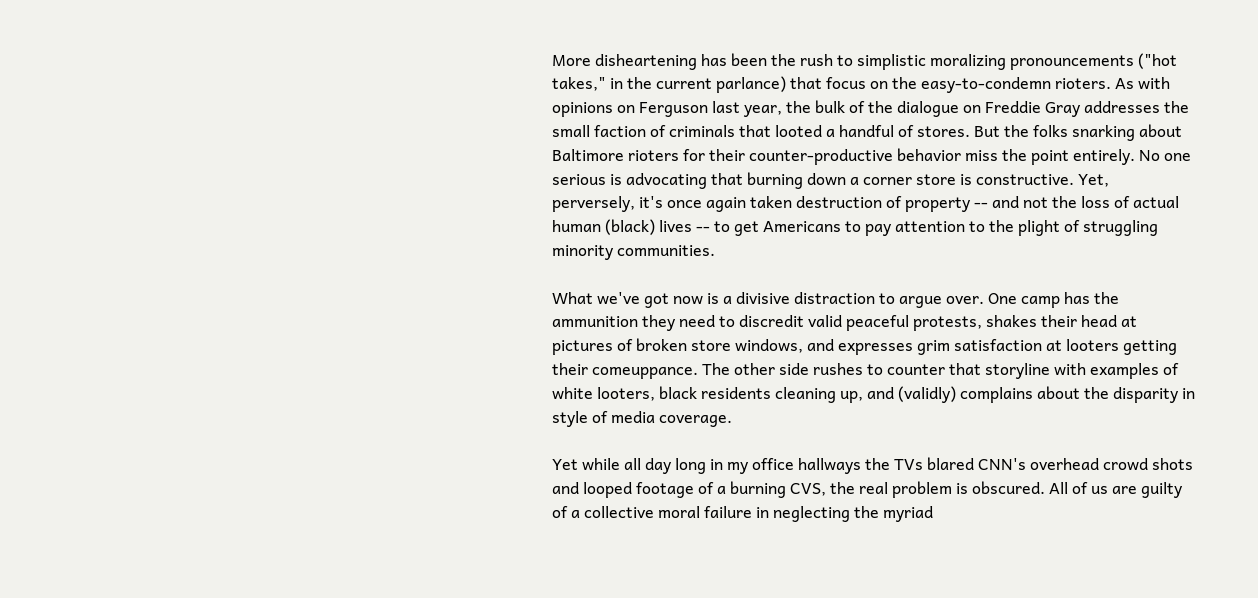More disheartening has been the rush to simplistic moralizing pronouncements ("hot takes," in the current parlance) that focus on the easy-to-condemn rioters. As with opinions on Ferguson last year, the bulk of the dialogue on Freddie Gray addresses the small faction of criminals that looted a handful of stores. But the folks snarking about Baltimore rioters for their counter-productive behavior miss the point entirely. No one serious is advocating that burning down a corner store is constructive. Yet, perversely, it's once again taken destruction of property -- and not the loss of actual human (black) lives -- to get Americans to pay attention to the plight of struggling minority communities.

What we've got now is a divisive distraction to argue over. One camp has the ammunition they need to discredit valid peaceful protests, shakes their head at pictures of broken store windows, and expresses grim satisfaction at looters getting their comeuppance. The other side rushes to counter that storyline with examples of white looters, black residents cleaning up, and (validly) complains about the disparity in style of media coverage.

Yet while all day long in my office hallways the TVs blared CNN's overhead crowd shots and looped footage of a burning CVS, the real problem is obscured. All of us are guilty of a collective moral failure in neglecting the myriad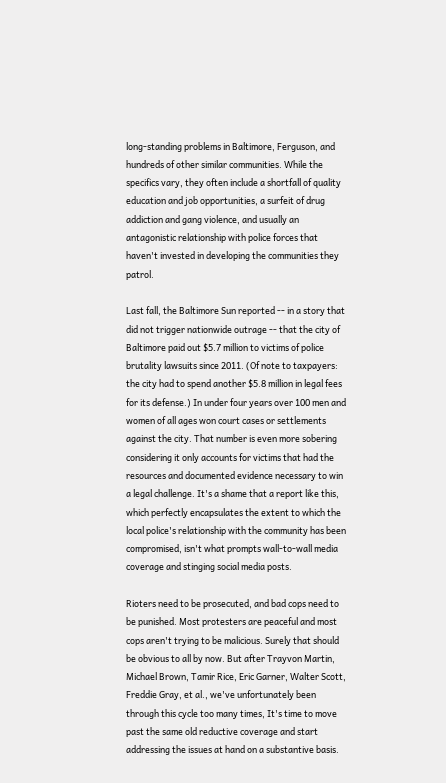long-standing problems in Baltimore, Ferguson, and hundreds of other similar communities. While the specifics vary, they often include a shortfall of quality education and job opportunities, a surfeit of drug addiction and gang violence, and usually an antagonistic relationship with police forces that haven't invested in developing the communities they patrol.

Last fall, the Baltimore Sun reported -- in a story that did not trigger nationwide outrage -- that the city of Baltimore paid out $5.7 million to victims of police brutality lawsuits since 2011. (Of note to taxpayers: the city had to spend another $5.8 million in legal fees for its defense.) In under four years over 100 men and women of all ages won court cases or settlements against the city. That number is even more sobering considering it only accounts for victims that had the resources and documented evidence necessary to win a legal challenge. It's a shame that a report like this, which perfectly encapsulates the extent to which the local police's relationship with the community has been compromised, isn't what prompts wall-to-wall media coverage and stinging social media posts.

Rioters need to be prosecuted, and bad cops need to be punished. Most protesters are peaceful and most cops aren't trying to be malicious. Surely that should be obvious to all by now. But after Trayvon Martin, Michael Brown, Tamir Rice, Eric Garner, Walter Scott, Freddie Gray, et al., we've unfortunately been through this cycle too many times, It's time to move past the same old reductive coverage and start addressing the issues at hand on a substantive basis.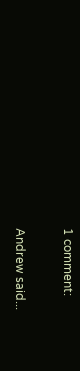1 comment:

Andrew said...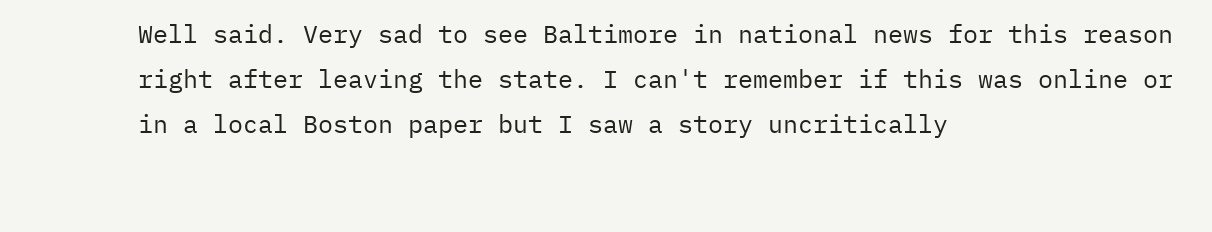Well said. Very sad to see Baltimore in national news for this reason right after leaving the state. I can't remember if this was online or in a local Boston paper but I saw a story uncritically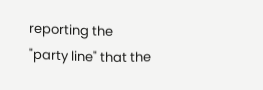reporting the "party line" that the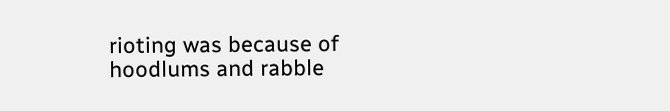rioting was because of hoodlums and rabble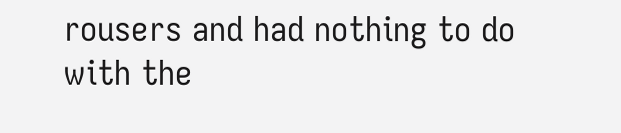rousers and had nothing to do with the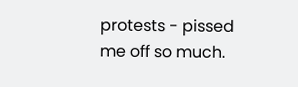protests - pissed me off so much.